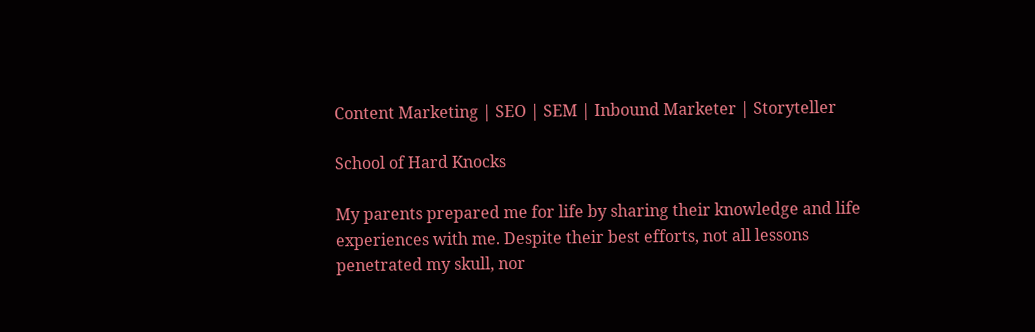Content Marketing | SEO | SEM | Inbound Marketer | Storyteller

School of Hard Knocks

My parents prepared me for life by sharing their knowledge and life experiences with me. Despite their best efforts, not all lessons penetrated my skull, nor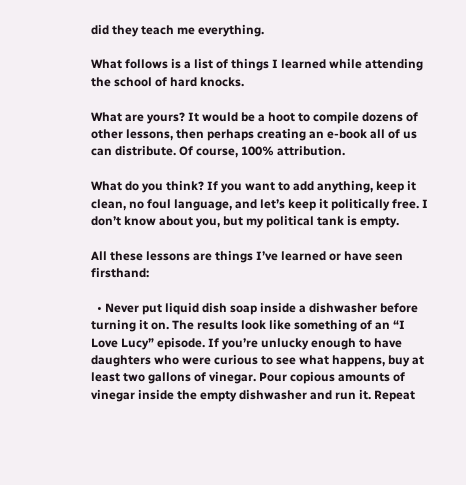did they teach me everything.

What follows is a list of things I learned while attending the school of hard knocks.

What are yours? It would be a hoot to compile dozens of other lessons, then perhaps creating an e-book all of us can distribute. Of course, 100% attribution.

What do you think? If you want to add anything, keep it clean, no foul language, and let’s keep it politically free. I don’t know about you, but my political tank is empty.

All these lessons are things I’ve learned or have seen firsthand:

  • Never put liquid dish soap inside a dishwasher before turning it on. The results look like something of an “I Love Lucy” episode. If you’re unlucky enough to have daughters who were curious to see what happens, buy at least two gallons of vinegar. Pour copious amounts of vinegar inside the empty dishwasher and run it. Repeat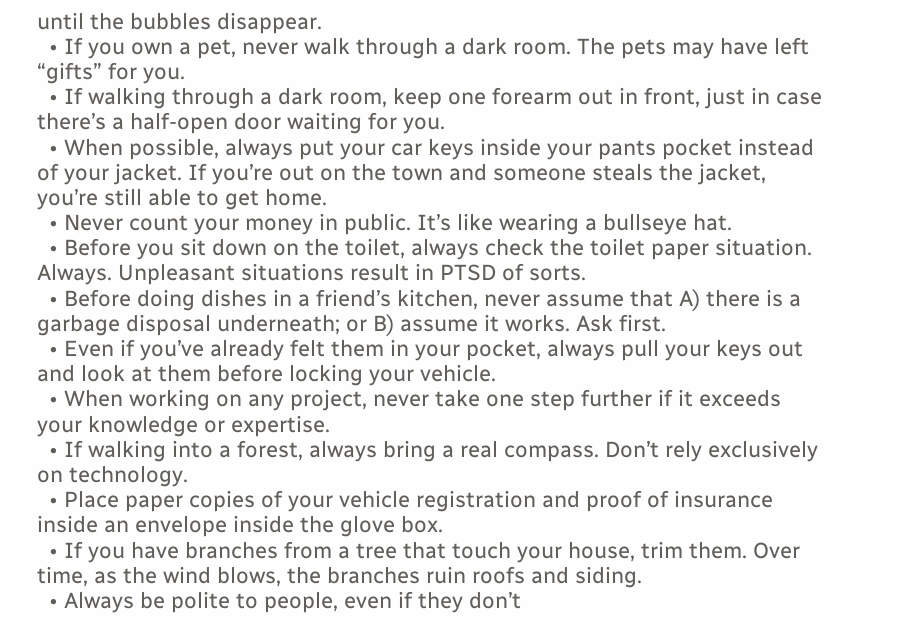until the bubbles disappear.
  • If you own a pet, never walk through a dark room. The pets may have left “gifts” for you.
  • If walking through a dark room, keep one forearm out in front, just in case there’s a half-open door waiting for you.
  • When possible, always put your car keys inside your pants pocket instead of your jacket. If you’re out on the town and someone steals the jacket, you’re still able to get home.
  • Never count your money in public. It’s like wearing a bullseye hat.
  • Before you sit down on the toilet, always check the toilet paper situation. Always. Unpleasant situations result in PTSD of sorts.
  • Before doing dishes in a friend’s kitchen, never assume that A) there is a garbage disposal underneath; or B) assume it works. Ask first.
  • Even if you’ve already felt them in your pocket, always pull your keys out and look at them before locking your vehicle.
  • When working on any project, never take one step further if it exceeds your knowledge or expertise.
  • If walking into a forest, always bring a real compass. Don’t rely exclusively on technology.
  • Place paper copies of your vehicle registration and proof of insurance inside an envelope inside the glove box.
  • If you have branches from a tree that touch your house, trim them. Over time, as the wind blows, the branches ruin roofs and siding.
  • Always be polite to people, even if they don’t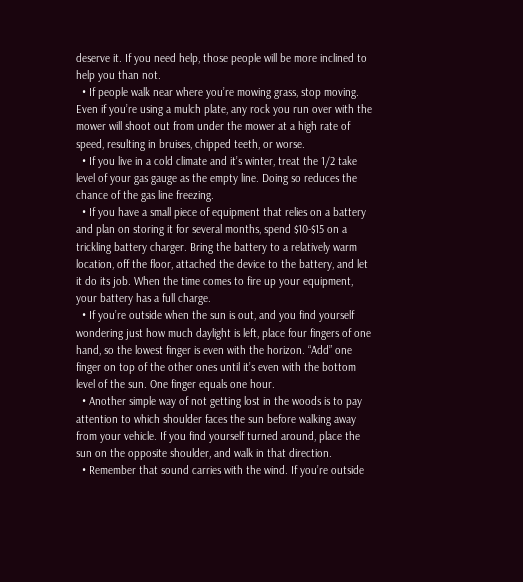deserve it. If you need help, those people will be more inclined to help you than not.
  • If people walk near where you’re mowing grass, stop moving. Even if you’re using a mulch plate, any rock you run over with the mower will shoot out from under the mower at a high rate of speed, resulting in bruises, chipped teeth, or worse.
  • If you live in a cold climate and it’s winter, treat the 1/2 take level of your gas gauge as the empty line. Doing so reduces the chance of the gas line freezing.
  • If you have a small piece of equipment that relies on a battery and plan on storing it for several months, spend $10-$15 on a trickling battery charger. Bring the battery to a relatively warm location, off the floor, attached the device to the battery, and let it do its job. When the time comes to fire up your equipment, your battery has a full charge.
  • If you’re outside when the sun is out, and you find yourself wondering just how much daylight is left, place four fingers of one hand, so the lowest finger is even with the horizon. “Add” one finger on top of the other ones until it’s even with the bottom level of the sun. One finger equals one hour.
  • Another simple way of not getting lost in the woods is to pay attention to which shoulder faces the sun before walking away from your vehicle. If you find yourself turned around, place the sun on the opposite shoulder, and walk in that direction.
  • Remember that sound carries with the wind. If you’re outside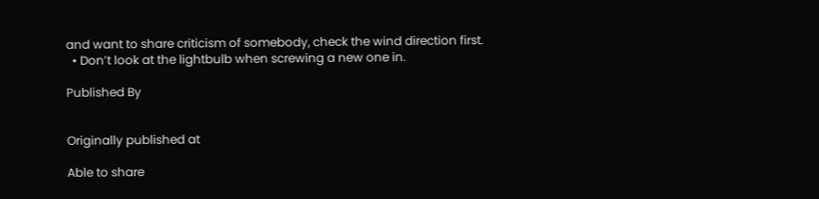and want to share criticism of somebody, check the wind direction first.
  • Don’t look at the lightbulb when screwing a new one in.

Published By


Originally published at

Able to share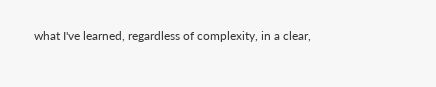what I've learned, regardless of complexity, in a clear,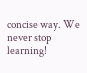concise way. We never stop learning!